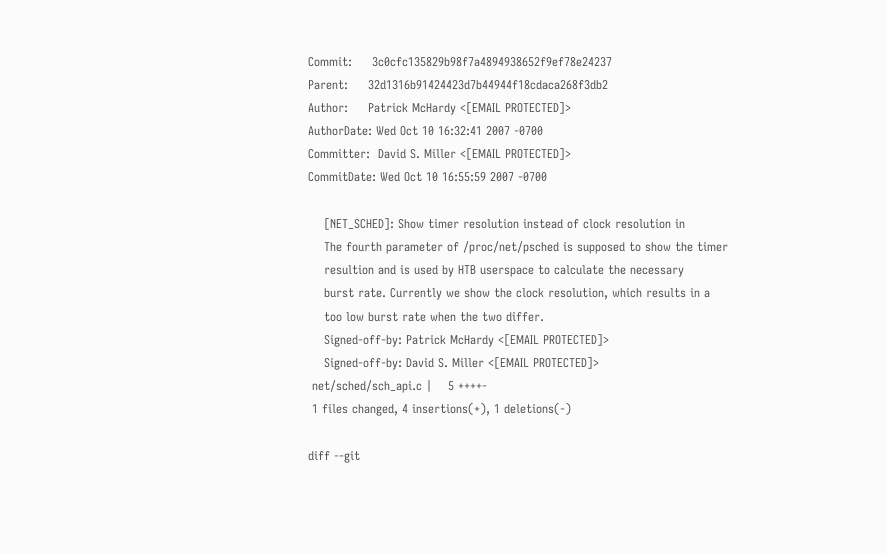Commit:     3c0cfc135829b98f7a4894938652f9ef78e24237
Parent:     32d1316b91424423d7b44944f18cdaca268f3db2
Author:     Patrick McHardy <[EMAIL PROTECTED]>
AuthorDate: Wed Oct 10 16:32:41 2007 -0700
Committer:  David S. Miller <[EMAIL PROTECTED]>
CommitDate: Wed Oct 10 16:55:59 2007 -0700

    [NET_SCHED]: Show timer resolution instead of clock resolution in
    The fourth parameter of /proc/net/psched is supposed to show the timer
    resultion and is used by HTB userspace to calculate the necessary
    burst rate. Currently we show the clock resolution, which results in a
    too low burst rate when the two differ.
    Signed-off-by: Patrick McHardy <[EMAIL PROTECTED]>
    Signed-off-by: David S. Miller <[EMAIL PROTECTED]>
 net/sched/sch_api.c |    5 ++++-
 1 files changed, 4 insertions(+), 1 deletions(-)

diff --git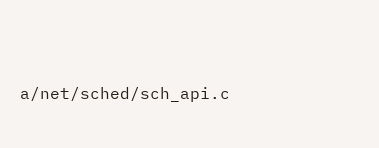a/net/sched/sch_api.c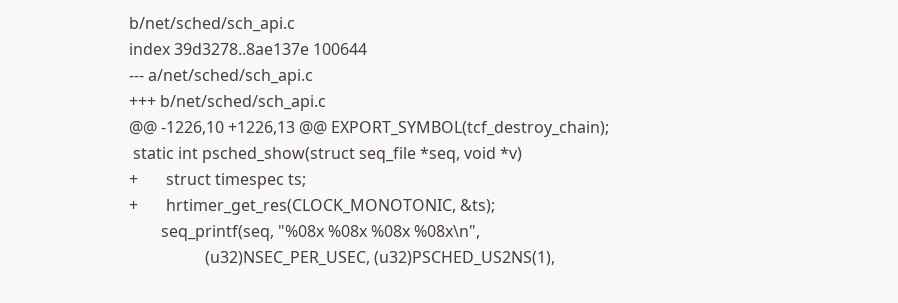b/net/sched/sch_api.c
index 39d3278..8ae137e 100644
--- a/net/sched/sch_api.c
+++ b/net/sched/sch_api.c
@@ -1226,10 +1226,13 @@ EXPORT_SYMBOL(tcf_destroy_chain);
 static int psched_show(struct seq_file *seq, void *v)
+       struct timespec ts;
+       hrtimer_get_res(CLOCK_MONOTONIC, &ts);
        seq_printf(seq, "%08x %08x %08x %08x\n",
                   (u32)NSEC_PER_USEC, (u32)PSCHED_US2NS(1),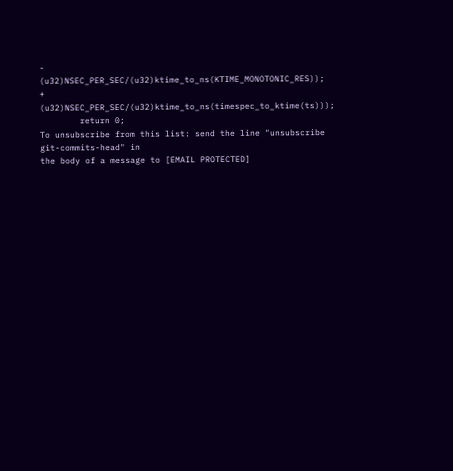-                  (u32)NSEC_PER_SEC/(u32)ktime_to_ns(KTIME_MONOTONIC_RES));
+                  (u32)NSEC_PER_SEC/(u32)ktime_to_ns(timespec_to_ktime(ts)));
        return 0;
To unsubscribe from this list: send the line "unsubscribe git-commits-head" in
the body of a message to [EMAIL PROTECTED]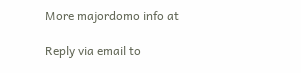More majordomo info at

Reply via email to